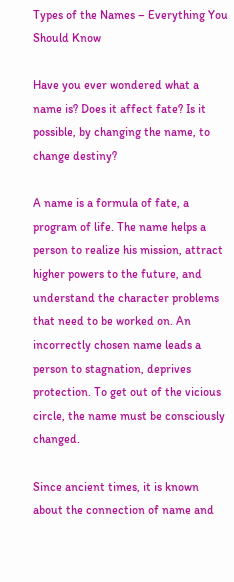Types of the Names – Everything You Should Know

Have you ever wondered what a name is? Does it affect fate? Is it possible, by changing the name, to change destiny?

A name is a formula of fate, a program of life. The name helps a person to realize his mission, attract higher powers to the future, and understand the character problems that need to be worked on. An incorrectly chosen name leads a person to stagnation, deprives protection. To get out of the vicious circle, the name must be consciously changed.

Since ancient times, it is known about the connection of name and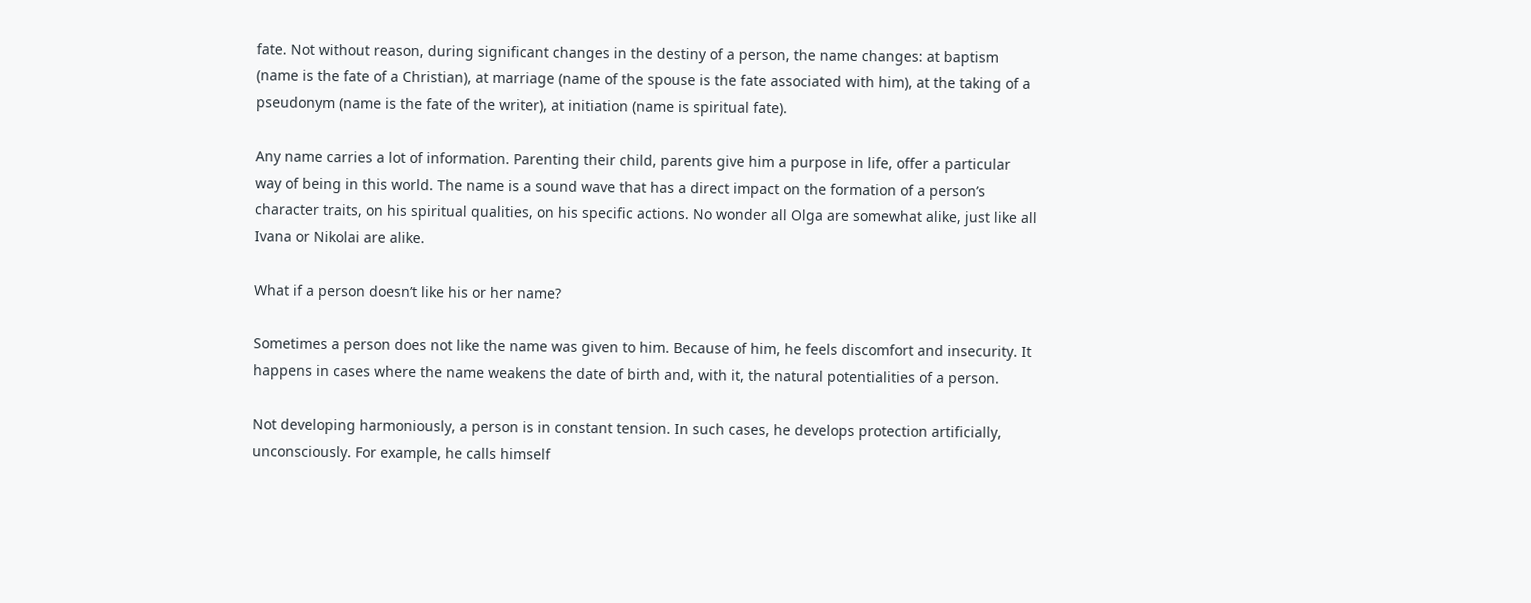fate. Not without reason, during significant changes in the destiny of a person, the name changes: at baptism (name is the fate of a Christian), at marriage (name of the spouse is the fate associated with him), at the taking of a pseudonym (name is the fate of the writer), at initiation (name is spiritual fate).

Any name carries a lot of information. Parenting their child, parents give him a purpose in life, offer a particular way of being in this world. The name is a sound wave that has a direct impact on the formation of a person’s character traits, on his spiritual qualities, on his specific actions. No wonder all Olga are somewhat alike, just like all Ivana or Nikolai are alike.

What if a person doesn’t like his or her name?

Sometimes a person does not like the name was given to him. Because of him, he feels discomfort and insecurity. It happens in cases where the name weakens the date of birth and, with it, the natural potentialities of a person.

Not developing harmoniously, a person is in constant tension. In such cases, he develops protection artificially, unconsciously. For example, he calls himself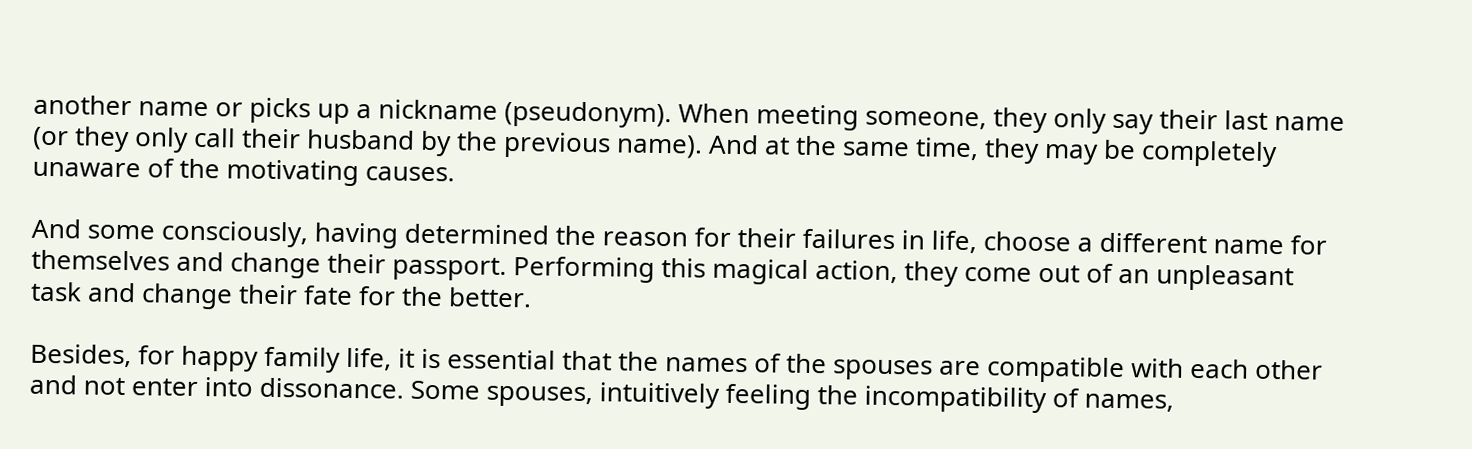another name or picks up a nickname (pseudonym). When meeting someone, they only say their last name (or they only call their husband by the previous name). And at the same time, they may be completely unaware of the motivating causes.

And some consciously, having determined the reason for their failures in life, choose a different name for themselves and change their passport. Performing this magical action, they come out of an unpleasant task and change their fate for the better.

Besides, for happy family life, it is essential that the names of the spouses are compatible with each other and not enter into dissonance. Some spouses, intuitively feeling the incompatibility of names,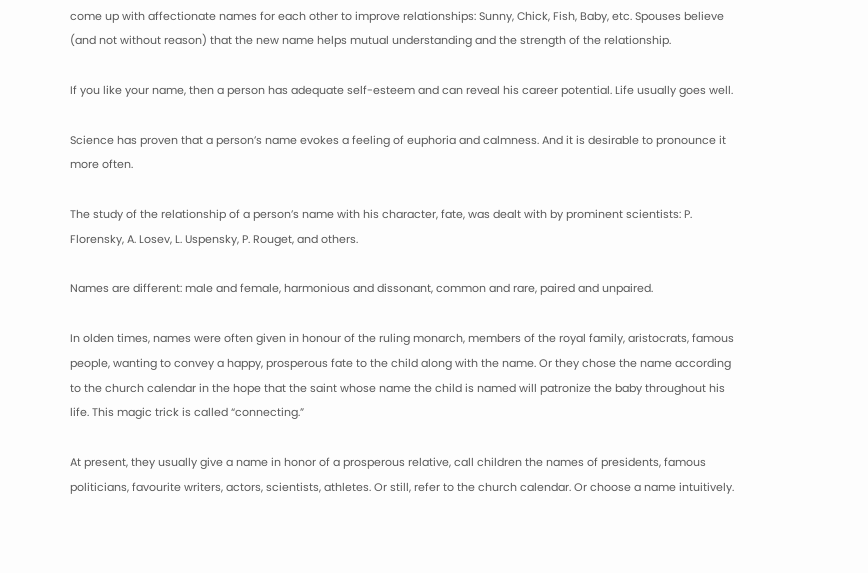come up with affectionate names for each other to improve relationships: Sunny, Chick, Fish, Baby, etc. Spouses believe (and not without reason) that the new name helps mutual understanding and the strength of the relationship.

If you like your name, then a person has adequate self-esteem and can reveal his career potential. Life usually goes well.

Science has proven that a person’s name evokes a feeling of euphoria and calmness. And it is desirable to pronounce it more often.

The study of the relationship of a person’s name with his character, fate, was dealt with by prominent scientists: P. Florensky, A. Losev, L. Uspensky, P. Rouget, and others.

Names are different: male and female, harmonious and dissonant, common and rare, paired and unpaired.

In olden times, names were often given in honour of the ruling monarch, members of the royal family, aristocrats, famous people, wanting to convey a happy, prosperous fate to the child along with the name. Or they chose the name according to the church calendar in the hope that the saint whose name the child is named will patronize the baby throughout his life. This magic trick is called “connecting.”

At present, they usually give a name in honor of a prosperous relative, call children the names of presidents, famous politicians, favourite writers, actors, scientists, athletes. Or still, refer to the church calendar. Or choose a name intuitively.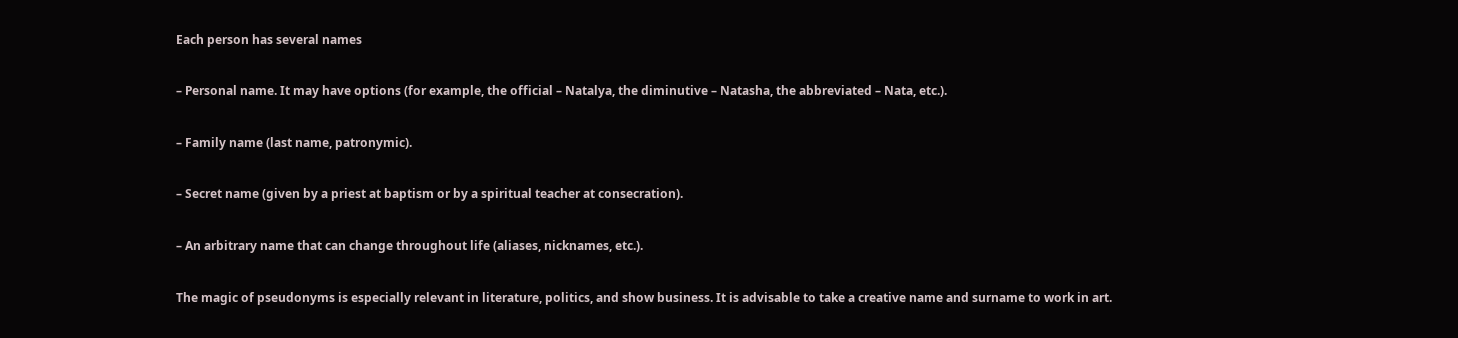Each person has several names

– Personal name. It may have options (for example, the official – Natalya, the diminutive – Natasha, the abbreviated – Nata, etc.).

– Family name (last name, patronymic).

– Secret name (given by a priest at baptism or by a spiritual teacher at consecration).

– An arbitrary name that can change throughout life (aliases, nicknames, etc.).

The magic of pseudonyms is especially relevant in literature, politics, and show business. It is advisable to take a creative name and surname to work in art.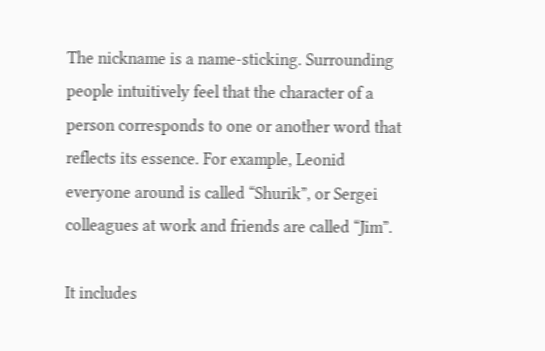The nickname is a name-sticking. Surrounding people intuitively feel that the character of a person corresponds to one or another word that reflects its essence. For example, Leonid everyone around is called “Shurik”, or Sergei colleagues at work and friends are called “Jim”.

It includes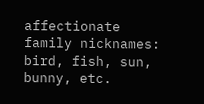affectionate family nicknames: bird, fish, sun, bunny, etc.